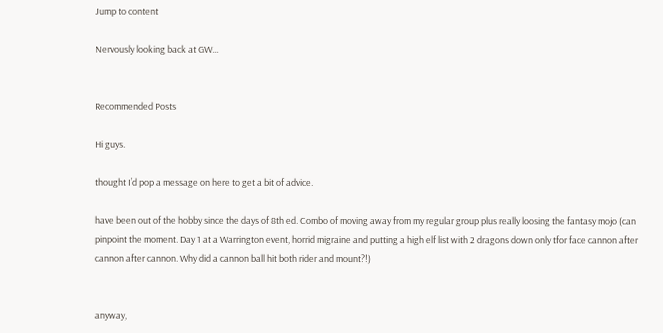Jump to content

Nervously looking back at GW...


Recommended Posts

Hi guys.

thought I’d pop a message on here to get a bit of advice.

have been out of the hobby since the days of 8th ed. Combo of moving away from my regular group plus really loosing the fantasy mojo (can pinpoint the moment. Day 1 at a Warrington event, horrid migraine and putting a high elf list with 2 dragons down only tfor face cannon after cannon after cannon. Why did a cannon ball hit both rider and mount?!)


anyway,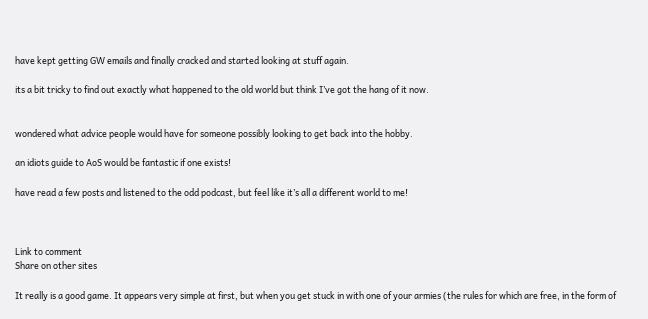have kept getting GW emails and finally cracked and started looking at stuff again.

its a bit tricky to find out exactly what happened to the old world but think I’ve got the hang of it now.


wondered what advice people would have for someone possibly looking to get back into the hobby.

an idiots guide to AoS would be fantastic if one exists!

have read a few posts and listened to the odd podcast, but feel like it’s all a different world to me!



Link to comment
Share on other sites

It really is a good game. It appears very simple at first, but when you get stuck in with one of your armies (the rules for which are free, in the form of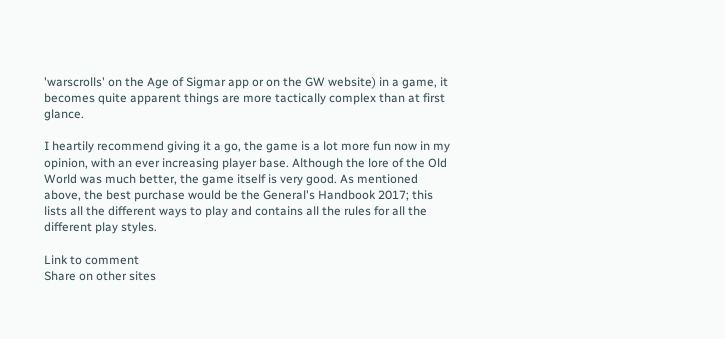'warscrolls' on the Age of Sigmar app or on the GW website) in a game, it becomes quite apparent things are more tactically complex than at first glance.

I heartily recommend giving it a go, the game is a lot more fun now in my opinion, with an ever increasing player base. Although the lore of the Old World was much better, the game itself is very good. As mentioned above, the best purchase would be the General's Handbook 2017; this lists all the different ways to play and contains all the rules for all the different play styles.

Link to comment
Share on other sites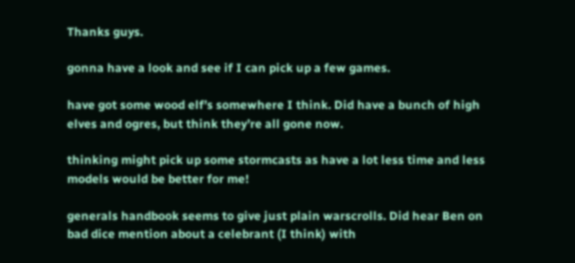Thanks guys.

gonna have a look and see if I can pick up a few games.

have got some wood elf’s somewhere I think. Did have a bunch of high elves and ogres, but think they’re all gone now.

thinking might pick up some stormcasts as have a lot less time and less models would be better for me!

generals handbook seems to give just plain warscrolls. Did hear Ben on bad dice mention about a celebrant (I think) with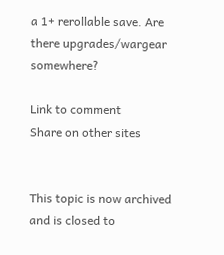a 1+ rerollable save. Are there upgrades/wargear somewhere?

Link to comment
Share on other sites


This topic is now archived and is closed to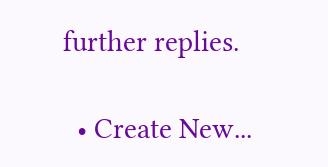further replies.

  • Create New...